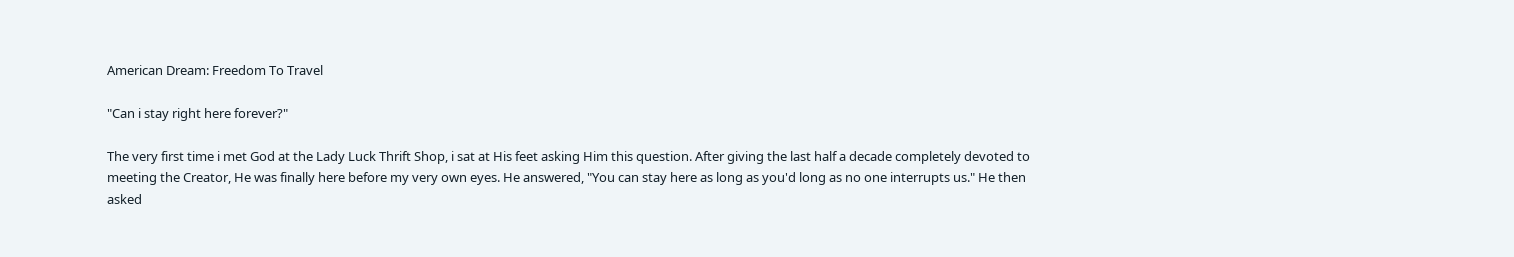American Dream: Freedom To Travel

"Can i stay right here forever?"

The very first time i met God at the Lady Luck Thrift Shop, i sat at His feet asking Him this question. After giving the last half a decade completely devoted to meeting the Creator, He was finally here before my very own eyes. He answered, "You can stay here as long as you'd long as no one interrupts us." He then asked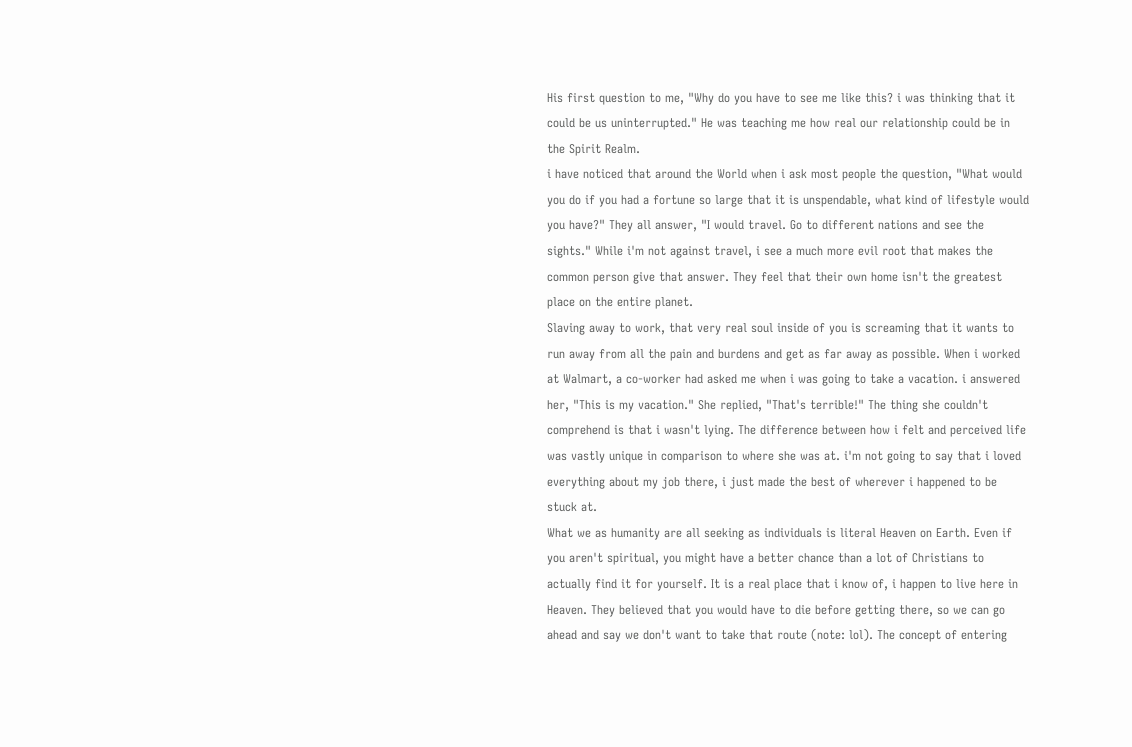His first question to me, "Why do you have to see me like this? i was thinking that it could be us uninterrupted." He was teaching me how real our relationship could be in the Spirit Realm.
i have noticed that around the World when i ask most people the question, "What would you do if you had a fortune so large that it is unspendable, what kind of lifestyle would you have?" They all answer, "I would travel. Go to different nations and see the sights." While i'm not against travel, i see a much more evil root that makes the common person give that answer. They feel that their own home isn't the greatest place on the entire planet.
Slaving away to work, that very real soul inside of you is screaming that it wants to run away from all the pain and burdens and get as far away as possible. When i worked at Walmart, a co-worker had asked me when i was going to take a vacation. i answered her, "This is my vacation." She replied, "That's terrible!" The thing she couldn't comprehend is that i wasn't lying. The difference between how i felt and perceived life was vastly unique in comparison to where she was at. i'm not going to say that i loved everything about my job there, i just made the best of wherever i happened to be stuck at.
What we as humanity are all seeking as individuals is literal Heaven on Earth. Even if you aren't spiritual, you might have a better chance than a lot of Christians to actually find it for yourself. It is a real place that i know of, i happen to live here in Heaven. They believed that you would have to die before getting there, so we can go ahead and say we don't want to take that route (note: lol). The concept of entering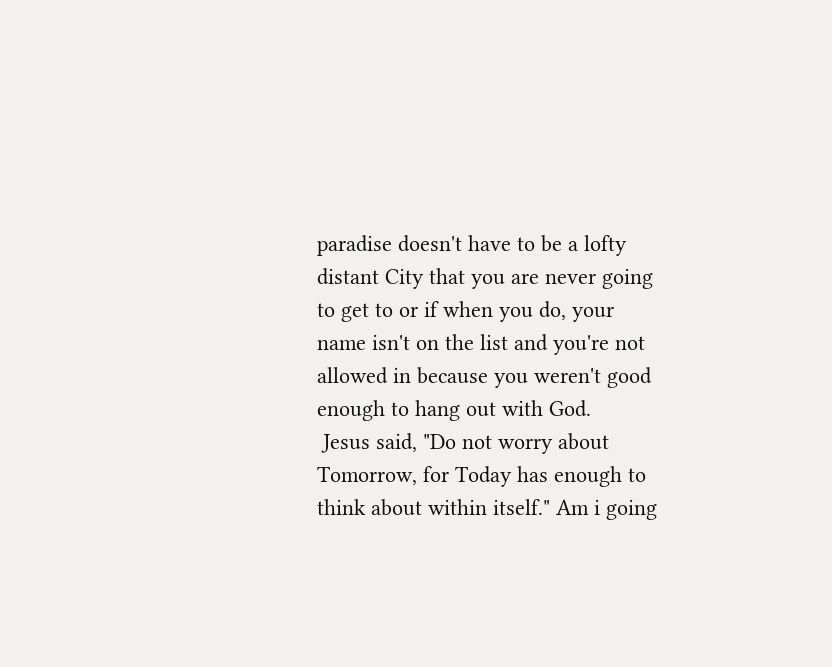paradise doesn't have to be a lofty distant City that you are never going to get to or if when you do, your name isn't on the list and you're not allowed in because you weren't good enough to hang out with God.
 Jesus said, "Do not worry about Tomorrow, for Today has enough to think about within itself." Am i going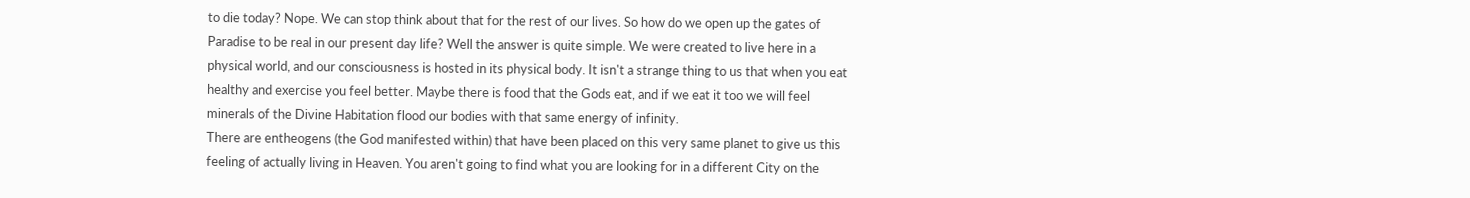to die today? Nope. We can stop think about that for the rest of our lives. So how do we open up the gates of Paradise to be real in our present day life? Well the answer is quite simple. We were created to live here in a physical world, and our consciousness is hosted in its physical body. It isn't a strange thing to us that when you eat healthy and exercise you feel better. Maybe there is food that the Gods eat, and if we eat it too we will feel minerals of the Divine Habitation flood our bodies with that same energy of infinity.
There are entheogens (the God manifested within) that have been placed on this very same planet to give us this feeling of actually living in Heaven. You aren't going to find what you are looking for in a different City on the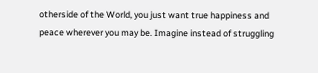otherside of the World, you just want true happiness and peace wherever you may be. Imagine instead of struggling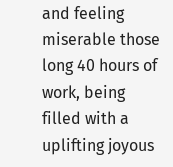and feeling miserable those long 40 hours of work, being filled with a uplifting joyous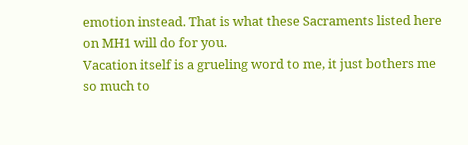emotion instead. That is what these Sacraments listed here on MH1 will do for you.
Vacation itself is a grueling word to me, it just bothers me so much to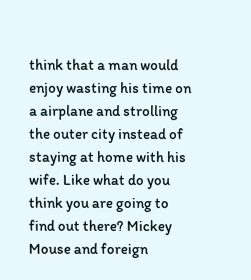think that a man would enjoy wasting his time on a airplane and strolling the outer city instead of staying at home with his wife. Like what do you think you are going to find out there? Mickey Mouse and foreign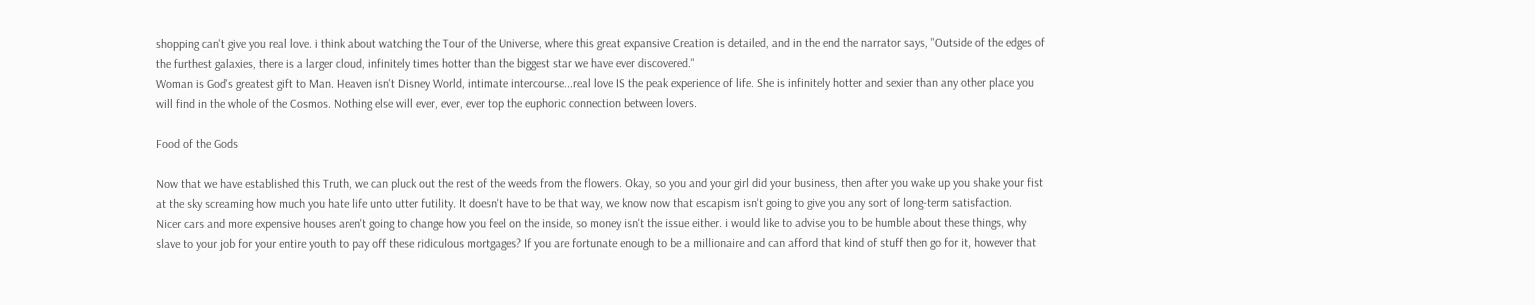shopping can't give you real love. i think about watching the Tour of the Universe, where this great expansive Creation is detailed, and in the end the narrator says, "Outside of the edges of the furthest galaxies, there is a larger cloud, infinitely times hotter than the biggest star we have ever discovered."
Woman is God's greatest gift to Man. Heaven isn't Disney World, intimate intercourse...real love IS the peak experience of life. She is infinitely hotter and sexier than any other place you will find in the whole of the Cosmos. Nothing else will ever, ever, ever top the euphoric connection between lovers.

Food of the Gods

Now that we have established this Truth, we can pluck out the rest of the weeds from the flowers. Okay, so you and your girl did your business, then after you wake up you shake your fist at the sky screaming how much you hate life unto utter futility. It doesn't have to be that way, we know now that escapism isn't going to give you any sort of long-term satisfaction.
Nicer cars and more expensive houses aren't going to change how you feel on the inside, so money isn't the issue either. i would like to advise you to be humble about these things, why slave to your job for your entire youth to pay off these ridiculous mortgages? If you are fortunate enough to be a millionaire and can afford that kind of stuff then go for it, however that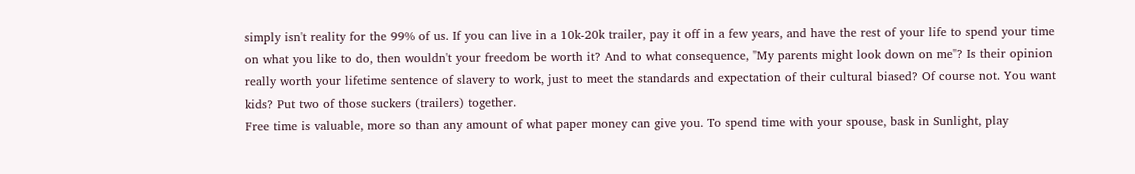simply isn't reality for the 99% of us. If you can live in a 10k-20k trailer, pay it off in a few years, and have the rest of your life to spend your time on what you like to do, then wouldn't your freedom be worth it? And to what consequence, "My parents might look down on me"? Is their opinion really worth your lifetime sentence of slavery to work, just to meet the standards and expectation of their cultural biased? Of course not. You want kids? Put two of those suckers (trailers) together.
Free time is valuable, more so than any amount of what paper money can give you. To spend time with your spouse, bask in Sunlight, play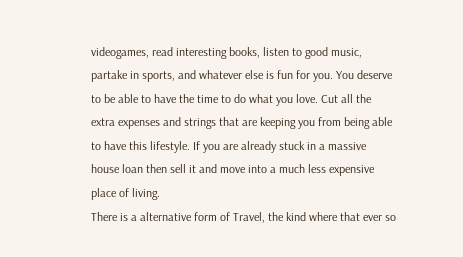videogames, read interesting books, listen to good music, partake in sports, and whatever else is fun for you. You deserve to be able to have the time to do what you love. Cut all the extra expenses and strings that are keeping you from being able to have this lifestyle. If you are already stuck in a massive house loan then sell it and move into a much less expensive place of living.
There is a alternative form of Travel, the kind where that ever so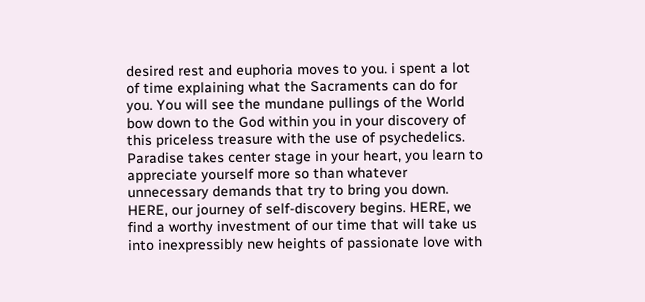desired rest and euphoria moves to you. i spent a lot of time explaining what the Sacraments can do for you. You will see the mundane pullings of the World bow down to the God within you in your discovery of this priceless treasure with the use of psychedelics. Paradise takes center stage in your heart, you learn to appreciate yourself more so than whatever unnecessary demands that try to bring you down. HERE, our journey of self-discovery begins. HERE, we find a worthy investment of our time that will take us into inexpressibly new heights of passionate love with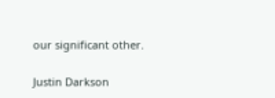our significant other.

Justin Darkson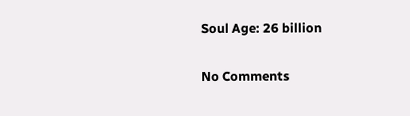Soul Age: 26 billion

No Comments